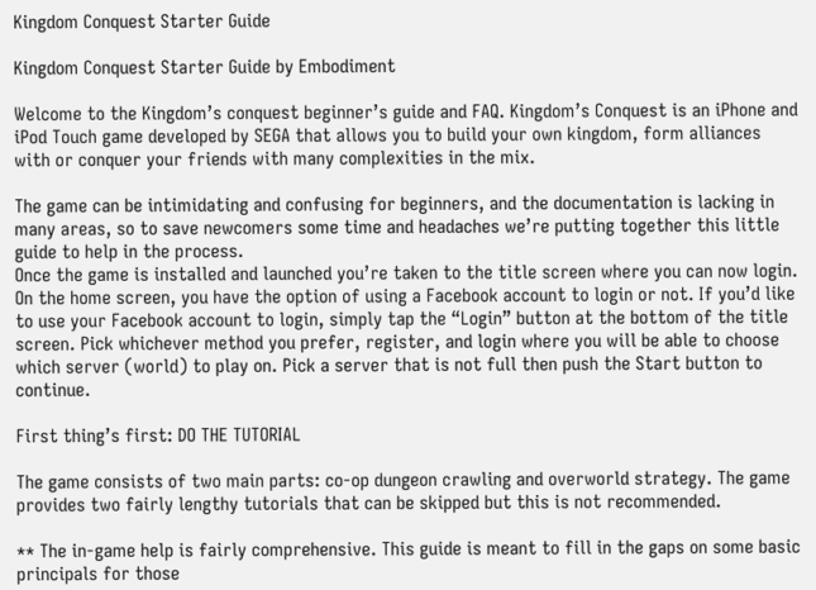Kingdom Conquest Starter Guide

Kingdom Conquest Starter Guide by Embodiment

Welcome to the Kingdom’s conquest beginner’s guide and FAQ. Kingdom’s Conquest is an iPhone and iPod Touch game developed by SEGA that allows you to build your own kingdom, form alliances with or conquer your friends with many complexities in the mix.

The game can be intimidating and confusing for beginners, and the documentation is lacking in many areas, so to save newcomers some time and headaches we’re putting together this little guide to help in the process.
Once the game is installed and launched you’re taken to the title screen where you can now login. On the home screen, you have the option of using a Facebook account to login or not. If you’d like to use your Facebook account to login, simply tap the “Login” button at the bottom of the title screen. Pick whichever method you prefer, register, and login where you will be able to choose which server (world) to play on. Pick a server that is not full then push the Start button to continue.

First thing’s first: DO THE TUTORIAL

The game consists of two main parts: co-op dungeon crawling and overworld strategy. The game provides two fairly lengthy tutorials that can be skipped but this is not recommended.

** The in-game help is fairly comprehensive. This guide is meant to fill in the gaps on some basic principals for those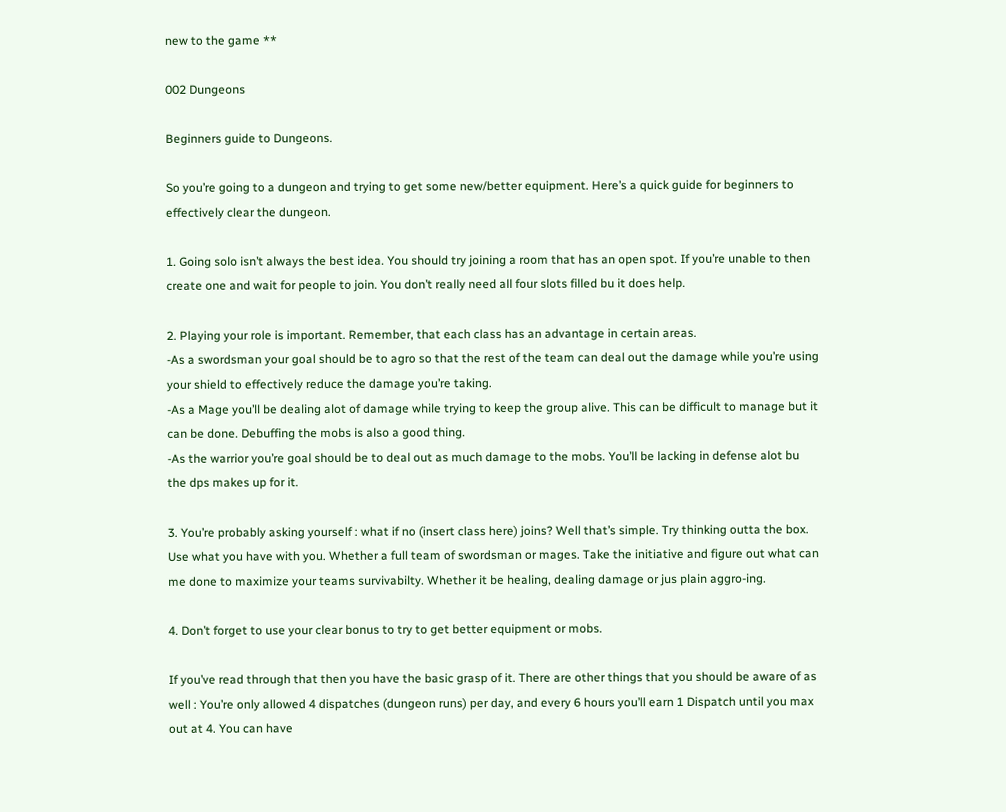new to the game **

002 Dungeons

Beginners guide to Dungeons.

So you’re going to a dungeon and trying to get some new/better equipment. Here’s a quick guide for beginners to effectively clear the dungeon.

1. Going solo isn’t always the best idea. You should try joining a room that has an open spot. If you’re unable to then create one and wait for people to join. You don’t really need all four slots filled bu it does help.

2. Playing your role is important. Remember, that each class has an advantage in certain areas.
-As a swordsman your goal should be to agro so that the rest of the team can deal out the damage while you’re using your shield to effectively reduce the damage you’re taking.
-As a Mage you’ll be dealing alot of damage while trying to keep the group alive. This can be difficult to manage but it can be done. Debuffing the mobs is also a good thing.
-As the warrior you’re goal should be to deal out as much damage to the mobs. You’ll be lacking in defense alot bu the dps makes up for it.

3. You’re probably asking yourself : what if no (insert class here) joins? Well that’s simple. Try thinking outta the box. Use what you have with you. Whether a full team of swordsman or mages. Take the initiative and figure out what can me done to maximize your teams survivabilty. Whether it be healing, dealing damage or jus plain aggro-ing.

4. Don’t forget to use your clear bonus to try to get better equipment or mobs.

If you’ve read through that then you have the basic grasp of it. There are other things that you should be aware of as well : You’re only allowed 4 dispatches (dungeon runs) per day, and every 6 hours you’ll earn 1 Dispatch until you max out at 4. You can have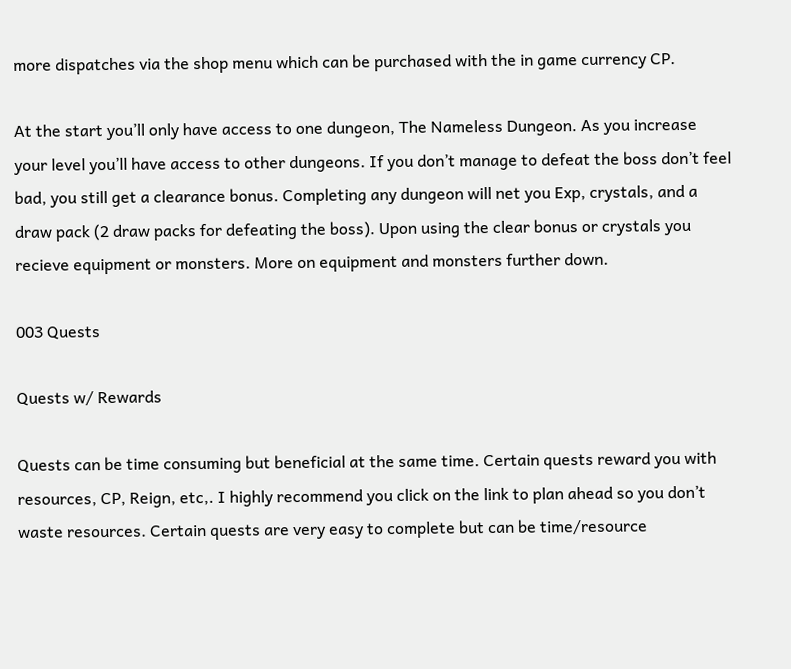more dispatches via the shop menu which can be purchased with the in game currency CP.

At the start you’ll only have access to one dungeon, The Nameless Dungeon. As you increase your level you’ll have access to other dungeons. If you don’t manage to defeat the boss don’t feel bad, you still get a clearance bonus. Completing any dungeon will net you Exp, crystals, and a draw pack (2 draw packs for defeating the boss). Upon using the clear bonus or crystals you recieve equipment or monsters. More on equipment and monsters further down.

003 Quests

Quests w/ Rewards

Quests can be time consuming but beneficial at the same time. Certain quests reward you with resources, CP, Reign, etc,. I highly recommend you click on the link to plan ahead so you don’t waste resources. Certain quests are very easy to complete but can be time/resource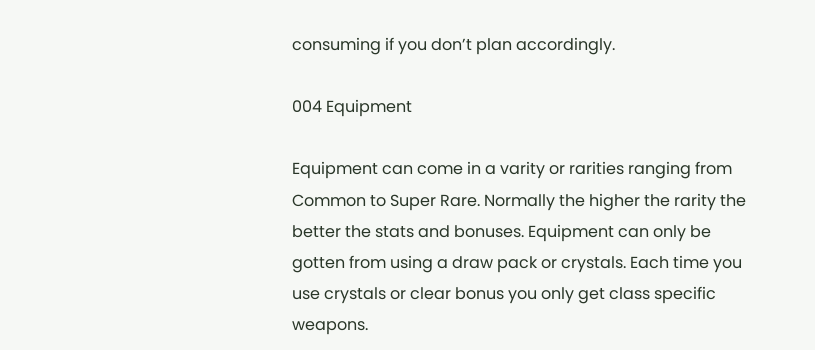consuming if you don’t plan accordingly.

004 Equipment

Equipment can come in a varity or rarities ranging from Common to Super Rare. Normally the higher the rarity the better the stats and bonuses. Equipment can only be gotten from using a draw pack or crystals. Each time you use crystals or clear bonus you only get class specific weapons.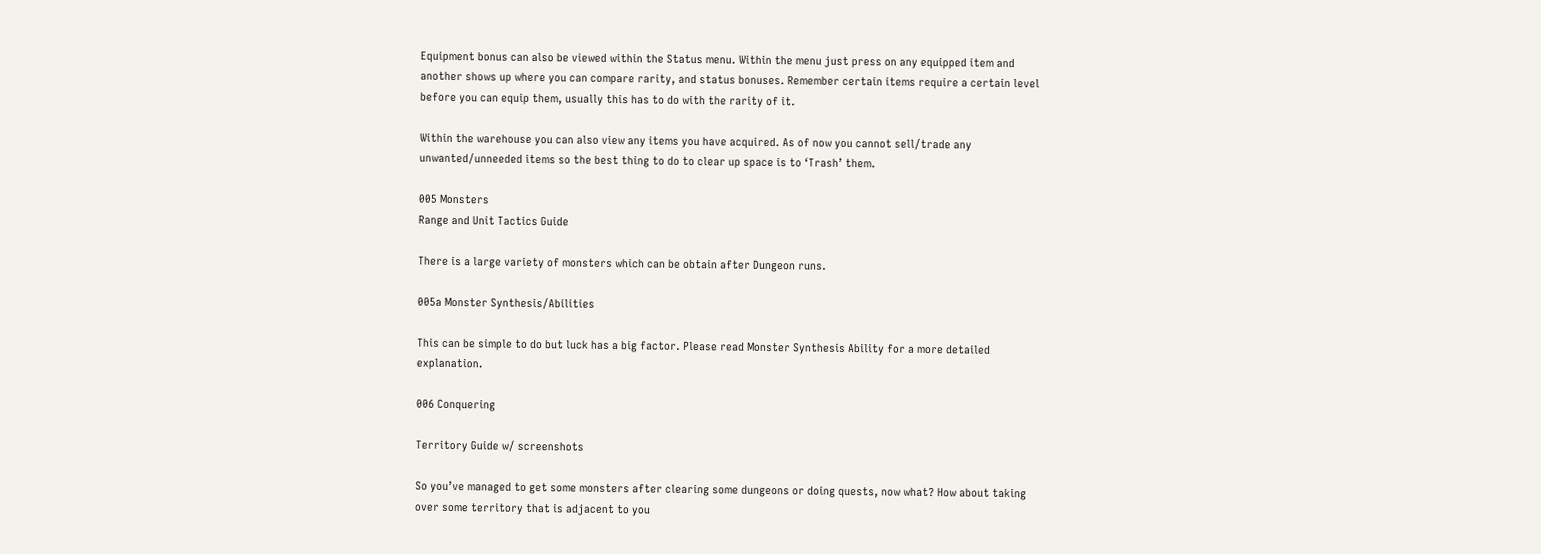Equipment bonus can also be viewed within the Status menu. Within the menu just press on any equipped item and another shows up where you can compare rarity, and status bonuses. Remember certain items require a certain level before you can equip them, usually this has to do with the rarity of it.

Within the warehouse you can also view any items you have acquired. As of now you cannot sell/trade any unwanted/unneeded items so the best thing to do to clear up space is to ‘Trash’ them.

005 Monsters
Range and Unit Tactics Guide

There is a large variety of monsters which can be obtain after Dungeon runs.

005a Monster Synthesis/Abilities

This can be simple to do but luck has a big factor. Please read Monster Synthesis Ability for a more detailed explanation.

006 Conquering

Territory Guide w/ screenshots

So you’ve managed to get some monsters after clearing some dungeons or doing quests, now what? How about taking over some territory that is adjacent to you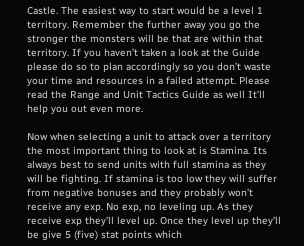Castle. The easiest way to start would be a level 1 territory. Remember the further away you go the stronger the monsters will be that are within that territory. If you haven’t taken a look at the Guide please do so to plan accordingly so you don’t waste your time and resources in a failed attempt. Please read the Range and Unit Tactics Guide as well It’ll help you out even more.

Now when selecting a unit to attack over a territory the most important thing to look at is Stamina. Its always best to send units with full stamina as they will be fighting. If stamina is too low they will suffer from negative bonuses and they probably won’t receive any exp. No exp, no leveling up. As they receive exp they’ll level up. Once they level up they’ll be give 5 (five) stat points which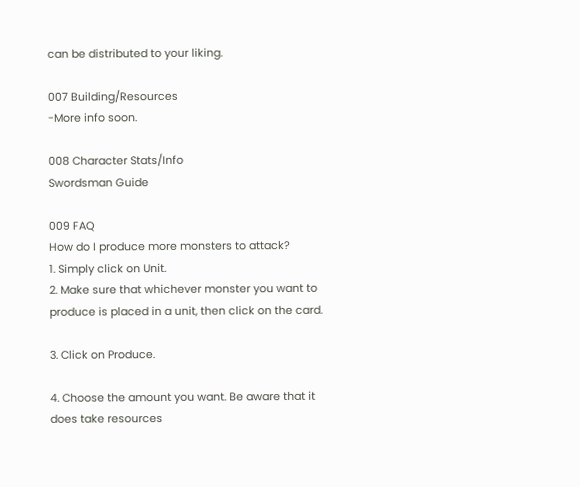can be distributed to your liking.

007 Building/Resources
-More info soon.

008 Character Stats/Info
Swordsman Guide

009 FAQ
How do I produce more monsters to attack?
1. Simply click on Unit.
2. Make sure that whichever monster you want to produce is placed in a unit, then click on the card.

3. Click on Produce.

4. Choose the amount you want. Be aware that it does take resources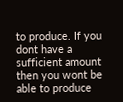to produce. If you dont have a sufficient amount then you wont be able to produce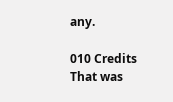any.

010 Credits
That was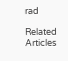rad

Related Articles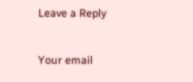Leave a Reply

Your email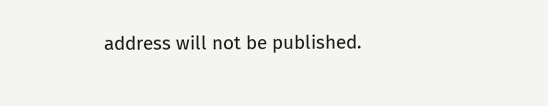address will not be published.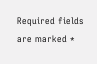Required fields are marked *